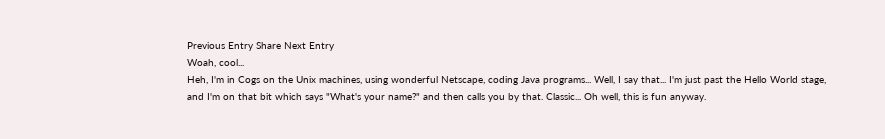Previous Entry Share Next Entry
Woah, cool...
Heh, I'm in Cogs on the Unix machines, using wonderful Netscape, coding Java programs... Well, I say that... I'm just past the Hello World stage, and I'm on that bit which says "What's your name?" and then calls you by that. Classic... Oh well, this is fun anyway.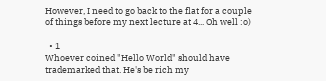However, I need to go back to the flat for a couple of things before my next lecture at 4... Oh well :o)

  • 1
Whoever coined "Hello World" should have trademarked that. He's be rich my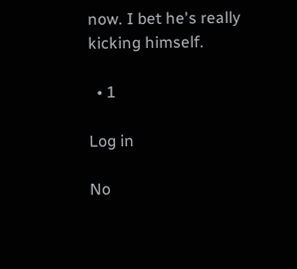now. I bet he's really kicking himself.

  • 1

Log in

No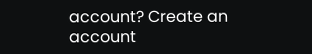account? Create an account